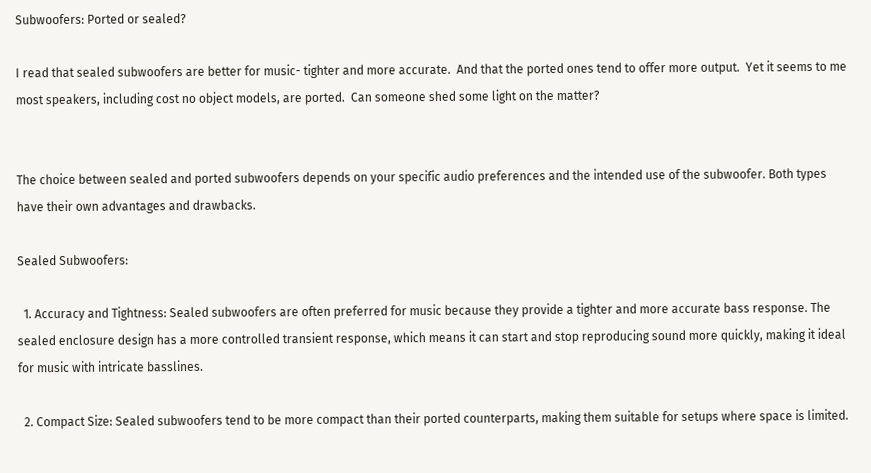Subwoofers: Ported or sealed?

I read that sealed subwoofers are better for music- tighter and more accurate.  And that the ported ones tend to offer more output.  Yet it seems to me most speakers, including cost no object models, are ported.  Can someone shed some light on the matter?


The choice between sealed and ported subwoofers depends on your specific audio preferences and the intended use of the subwoofer. Both types have their own advantages and drawbacks.

Sealed Subwoofers:

  1. Accuracy and Tightness: Sealed subwoofers are often preferred for music because they provide a tighter and more accurate bass response. The sealed enclosure design has a more controlled transient response, which means it can start and stop reproducing sound more quickly, making it ideal for music with intricate basslines.

  2. Compact Size: Sealed subwoofers tend to be more compact than their ported counterparts, making them suitable for setups where space is limited.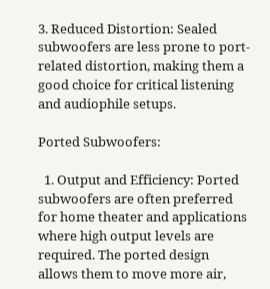3. Reduced Distortion: Sealed subwoofers are less prone to port-related distortion, making them a good choice for critical listening and audiophile setups.

Ported Subwoofers:

  1. Output and Efficiency: Ported subwoofers are often preferred for home theater and applications where high output levels are required. The ported design allows them to move more air,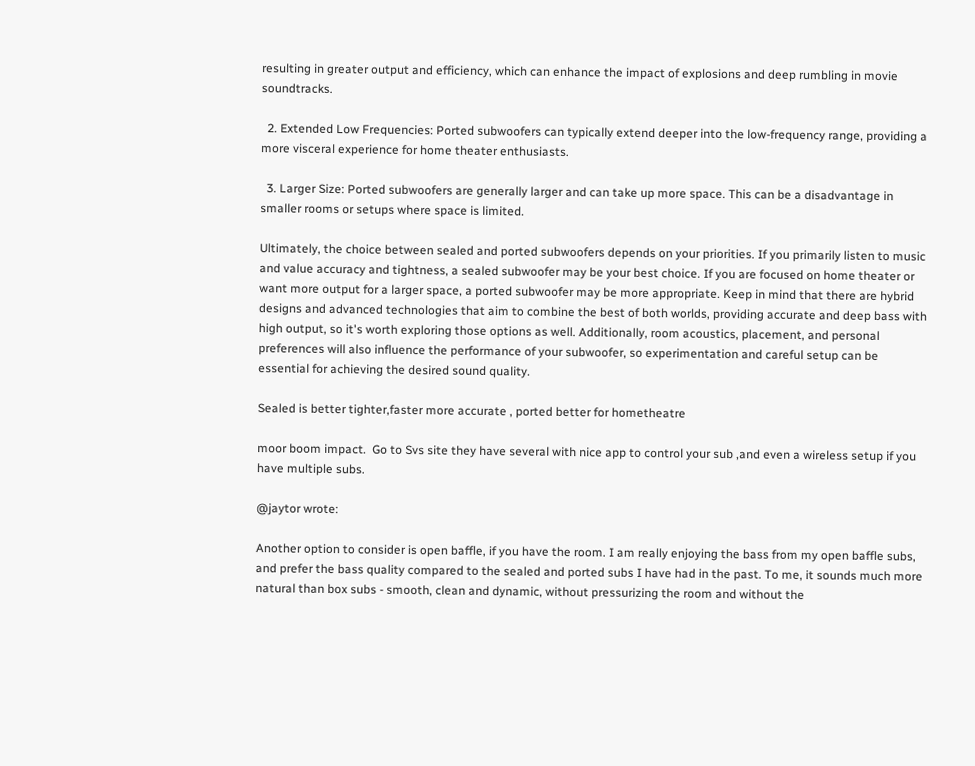resulting in greater output and efficiency, which can enhance the impact of explosions and deep rumbling in movie soundtracks.

  2. Extended Low Frequencies: Ported subwoofers can typically extend deeper into the low-frequency range, providing a more visceral experience for home theater enthusiasts.

  3. Larger Size: Ported subwoofers are generally larger and can take up more space. This can be a disadvantage in smaller rooms or setups where space is limited.

Ultimately, the choice between sealed and ported subwoofers depends on your priorities. If you primarily listen to music and value accuracy and tightness, a sealed subwoofer may be your best choice. If you are focused on home theater or want more output for a larger space, a ported subwoofer may be more appropriate. Keep in mind that there are hybrid designs and advanced technologies that aim to combine the best of both worlds, providing accurate and deep bass with high output, so it's worth exploring those options as well. Additionally, room acoustics, placement, and personal preferences will also influence the performance of your subwoofer, so experimentation and careful setup can be essential for achieving the desired sound quality.

Sealed is better tighter,faster more accurate , ported better for hometheatre

moor boom impact.  Go to Svs site they have several with nice app to control your sub ,and even a wireless setup if you have multiple subs.

@jaytor wrote:

Another option to consider is open baffle, if you have the room. I am really enjoying the bass from my open baffle subs, and prefer the bass quality compared to the sealed and ported subs I have had in the past. To me, it sounds much more natural than box subs - smooth, clean and dynamic, without pressurizing the room and without the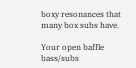boxy resonances that many box subs have.

Your open baffle bass/subs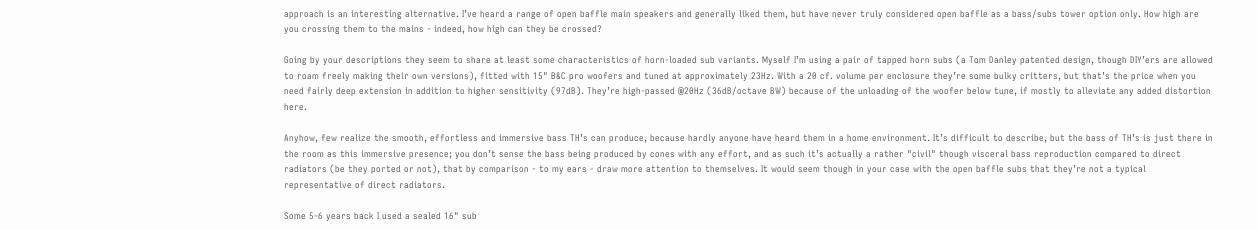approach is an interesting alternative. I’ve heard a range of open baffle main speakers and generally liked them, but have never truly considered open baffle as a bass/subs tower option only. How high are you crossing them to the mains - indeed, how high can they be crossed?

Going by your descriptions they seem to share at least some characteristics of horn-loaded sub variants. Myself I’m using a pair of tapped horn subs (a Tom Danley patented design, though DIY’ers are allowed to roam freely making their own versions), fitted with 15" B&C pro woofers and tuned at approximately 23Hz. With a 20 cf. volume per enclosure they’re some bulky critters, but that’s the price when you need fairly deep extension in addition to higher sensitivity (97dB). They’re high-passed @20Hz (36dB/octave BW) because of the unloading of the woofer below tune, if mostly to alleviate any added distortion here.

Anyhow, few realize the smooth, effortless and immersive bass TH’s can produce, because hardly anyone have heard them in a home environment. It’s difficult to describe, but the bass of TH’s is just there in the room as this immersive presence; you don’t sense the bass being produced by cones with any effort, and as such it’s actually a rather "civil" though visceral bass reproduction compared to direct radiators (be they ported or not), that by comparison - to my ears - draw more attention to themselves. It would seem though in your case with the open baffle subs that they’re not a typical representative of direct radiators.

Some 5-6 years back I used a sealed 16" sub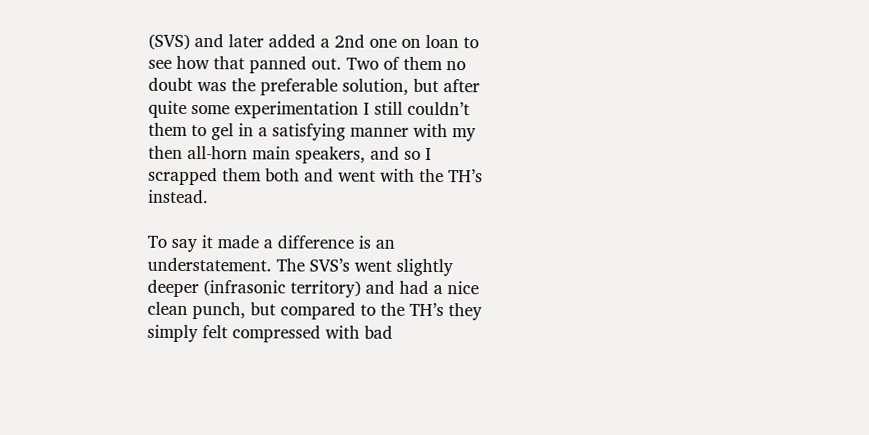(SVS) and later added a 2nd one on loan to see how that panned out. Two of them no doubt was the preferable solution, but after quite some experimentation I still couldn’t them to gel in a satisfying manner with my then all-horn main speakers, and so I scrapped them both and went with the TH’s instead.

To say it made a difference is an understatement. The SVS’s went slightly deeper (infrasonic territory) and had a nice clean punch, but compared to the TH’s they simply felt compressed with bad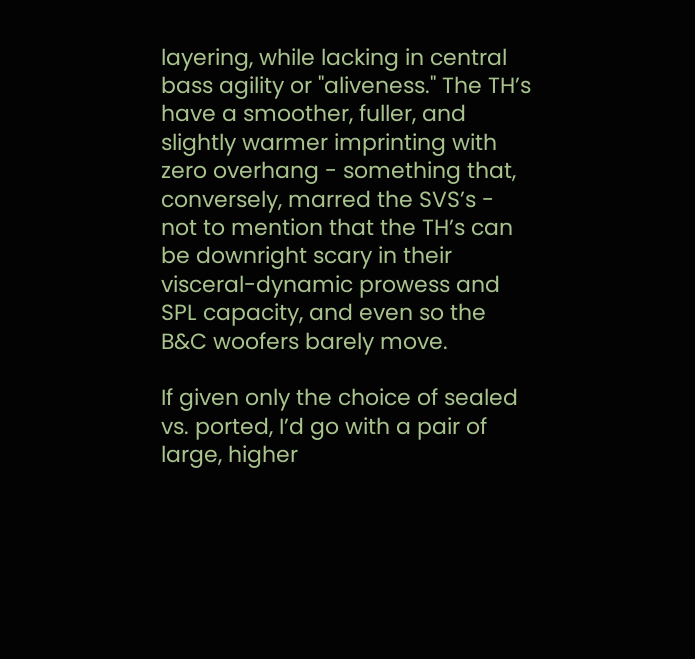layering, while lacking in central bass agility or "aliveness." The TH’s have a smoother, fuller, and slightly warmer imprinting with zero overhang - something that, conversely, marred the SVS’s - not to mention that the TH’s can be downright scary in their visceral-dynamic prowess and SPL capacity, and even so the B&C woofers barely move.

If given only the choice of sealed vs. ported, I’d go with a pair of large, higher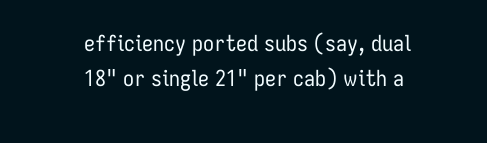efficiency ported subs (say, dual 18" or single 21" per cab) with a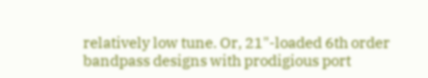relatively low tune. Or, 21"-loaded 6th order bandpass designs with prodigious port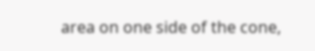area on one side of the cone,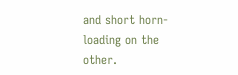and short horn-loading on the other.